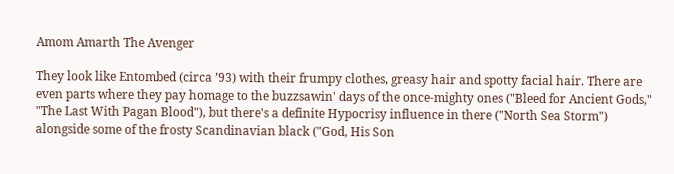Amom Amarth The Avenger

They look like Entombed (circa ’93) with their frumpy clothes, greasy hair and spotty facial hair. There are even parts where they pay homage to the buzzsawin' days of the once-mighty ones ("Bleed for Ancient Gods," "The Last With Pagan Blood"), but there's a definite Hypocrisy influence in there ("North Sea Storm") alongside some of the frosty Scandinavian black ("God, His Son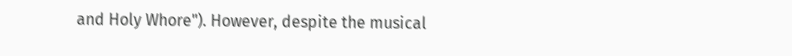and Holy Whore"). However, despite the musical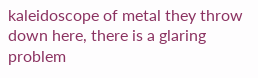kaleidoscope of metal they throw down here, there is a glaring problem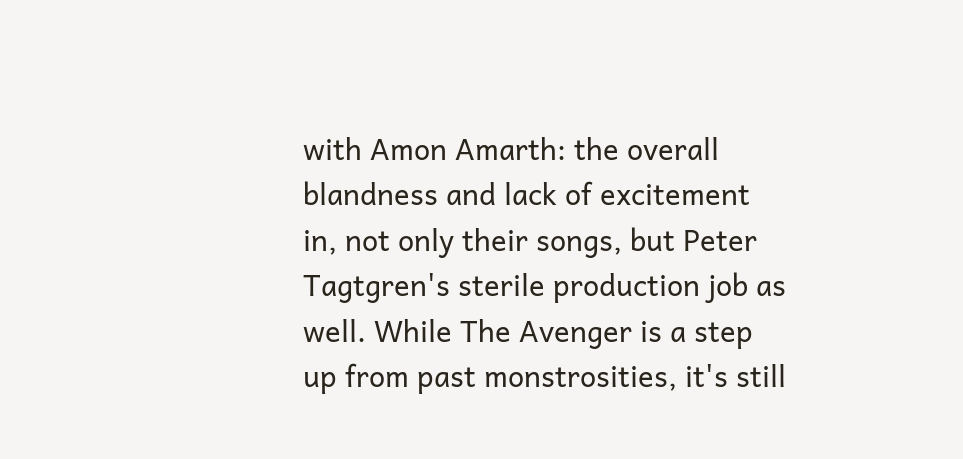with Amon Amarth: the overall blandness and lack of excitement in, not only their songs, but Peter Tagtgren's sterile production job as well. While The Avenger is a step up from past monstrosities, it's still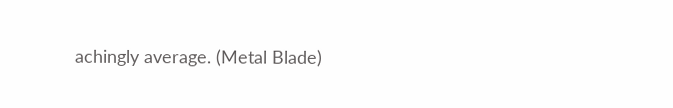achingly average. (Metal Blade)